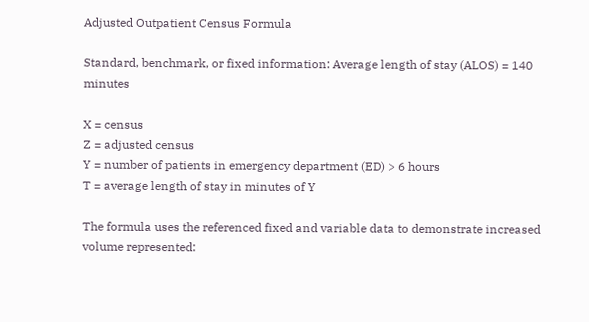Adjusted Outpatient Census Formula

Standard, benchmark, or fixed information: Average length of stay (ALOS) = 140 minutes

X = census
Z = adjusted census
Y = number of patients in emergency department (ED) > 6 hours
T = average length of stay in minutes of Y

The formula uses the referenced fixed and variable data to demonstrate increased volume represented: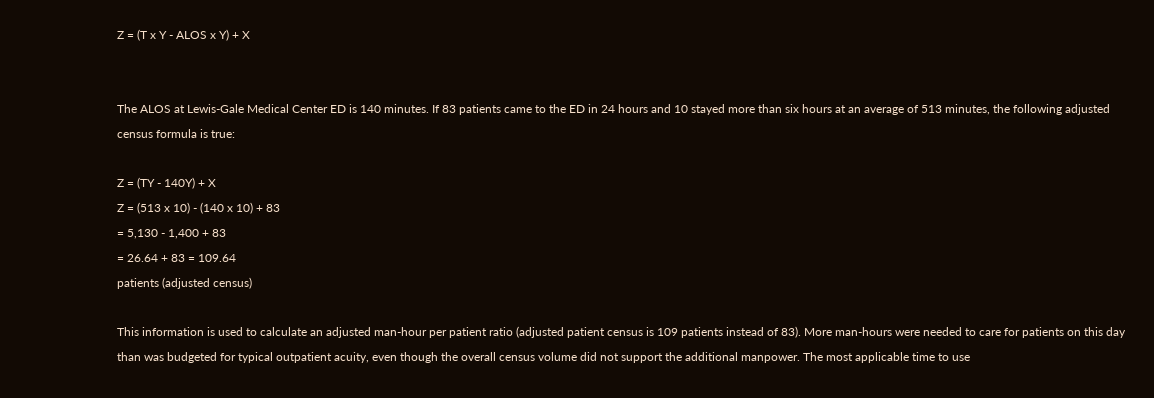Z = (T x Y - ALOS x Y) + X


The ALOS at Lewis-Gale Medical Center ED is 140 minutes. If 83 patients came to the ED in 24 hours and 10 stayed more than six hours at an average of 513 minutes, the following adjusted census formula is true:

Z = (TY - 140Y) + X
Z = (513 x 10) - (140 x 10) + 83
= 5,130 - 1,400 + 83
= 26.64 + 83 = 109.64
patients (adjusted census)

This information is used to calculate an adjusted man-hour per patient ratio (adjusted patient census is 109 patients instead of 83). More man-hours were needed to care for patients on this day than was budgeted for typical outpatient acuity, even though the overall census volume did not support the additional manpower. The most applicable time to use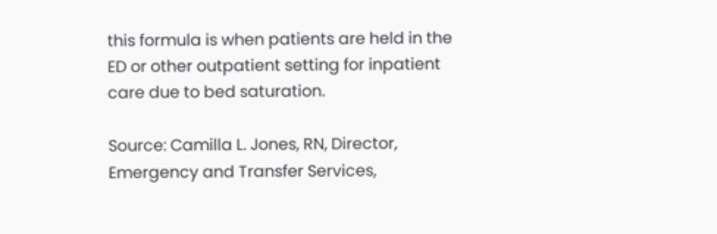this formula is when patients are held in the ED or other outpatient setting for inpatient care due to bed saturation.

Source: Camilla L. Jones, RN, Director, Emergency and Transfer Services,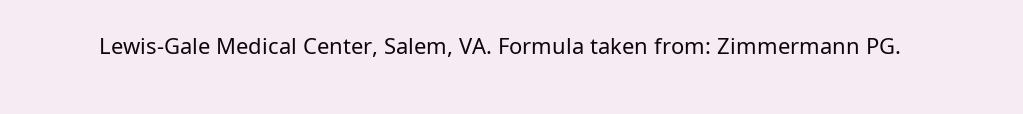Lewis-Gale Medical Center, Salem, VA. Formula taken from: Zimmermann PG.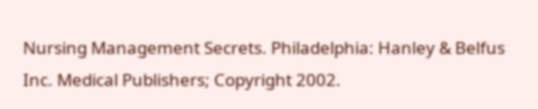Nursing Management Secrets. Philadelphia: Hanley & Belfus Inc. Medical Publishers; Copyright 2002.